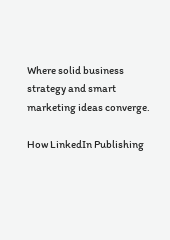Where solid business strategy and smart marketing ideas converge.

How LinkedIn Publishing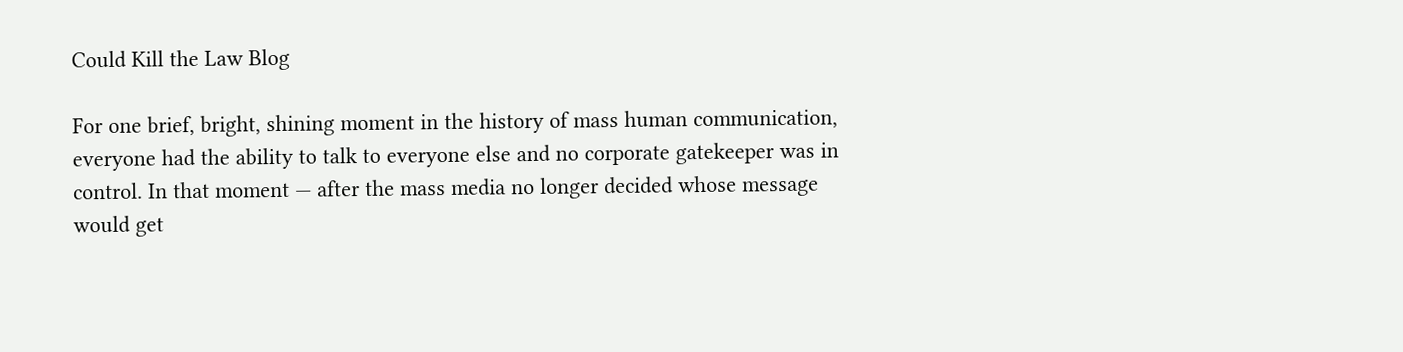Could Kill the Law Blog

For one brief, bright, shining moment in the history of mass human communication, everyone had the ability to talk to everyone else and no corporate gatekeeper was in control. In that moment — after the mass media no longer decided whose message would get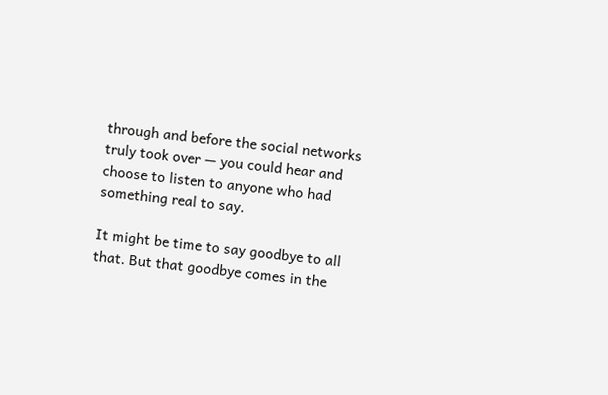through and before the social networks truly took over — you could hear and choose to listen to anyone who had something real to say.

It might be time to say goodbye to all that. But that goodbye comes in the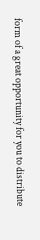form of a great opportunity for you to distribute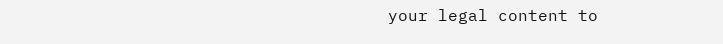your legal content to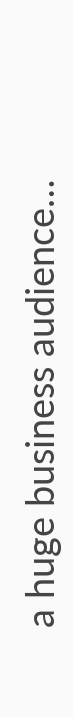a huge business audience…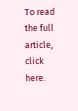To read the full article, click here.